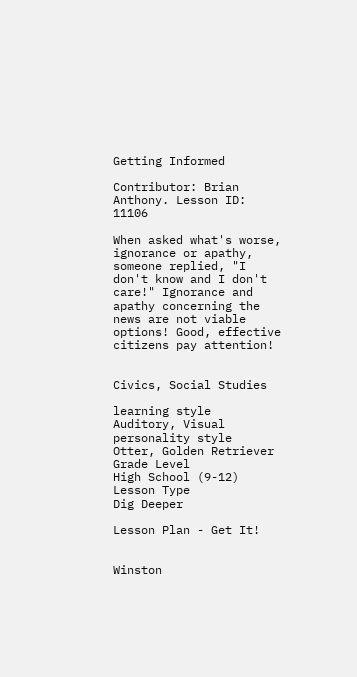Getting Informed

Contributor: Brian Anthony. Lesson ID: 11106

When asked what's worse, ignorance or apathy, someone replied, "I don't know and I don't care!" Ignorance and apathy concerning the news are not viable options! Good, effective citizens pay attention!


Civics, Social Studies

learning style
Auditory, Visual
personality style
Otter, Golden Retriever
Grade Level
High School (9-12)
Lesson Type
Dig Deeper

Lesson Plan - Get It!


Winston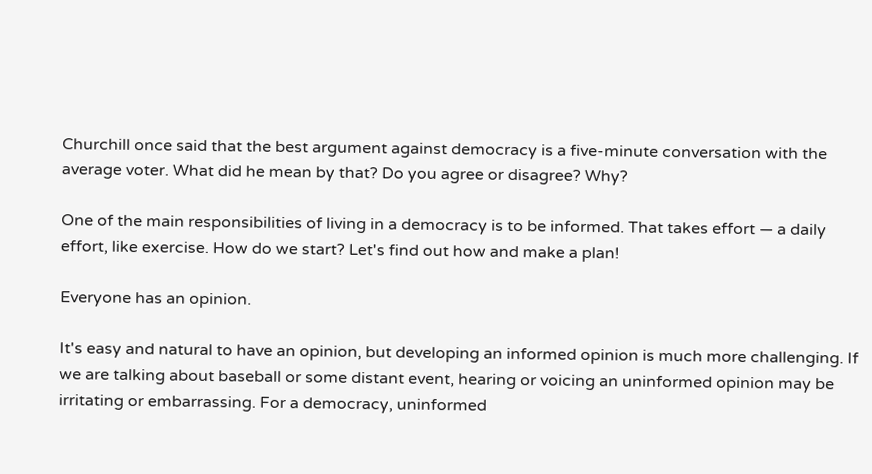Churchill once said that the best argument against democracy is a five-minute conversation with the average voter. What did he mean by that? Do you agree or disagree? Why?

One of the main responsibilities of living in a democracy is to be informed. That takes effort — a daily effort, like exercise. How do we start? Let's find out how and make a plan!

Everyone has an opinion.

It's easy and natural to have an opinion, but developing an informed opinion is much more challenging. If we are talking about baseball or some distant event, hearing or voicing an uninformed opinion may be irritating or embarrassing. For a democracy, uninformed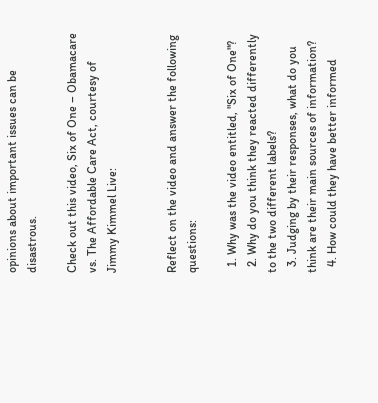opinions about important issues can be disastrous.

Check out this video, Six of One – Obamacare vs. The Affordable Care Act, courtesy of Jimmy Kimmel Live:


Reflect on the video and answer the following questions:

  1. Why was the video entitled, "Six of One"?
  2. Why do you think they reacted differently to the two different labels?
  3. Judging by their responses, what do you think are their main sources of information?
  4. How could they have better informed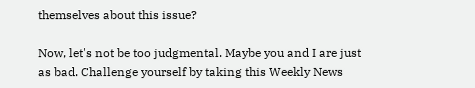themselves about this issue?

Now, let's not be too judgmental. Maybe you and I are just as bad. Challenge yourself by taking this Weekly News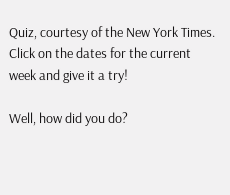Quiz, courtesy of the New York Times. Click on the dates for the current week and give it a try!

Well, how did you do?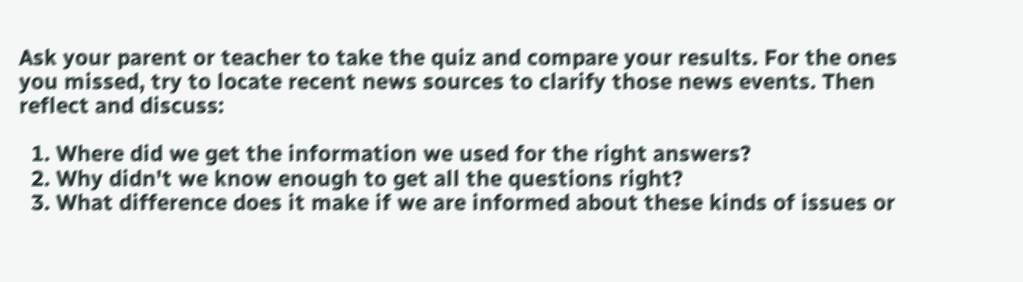Ask your parent or teacher to take the quiz and compare your results. For the ones you missed, try to locate recent news sources to clarify those news events. Then reflect and discuss:

  1. Where did we get the information we used for the right answers?
  2. Why didn't we know enough to get all the questions right?
  3. What difference does it make if we are informed about these kinds of issues or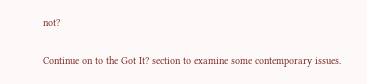not?

Continue on to the Got It? section to examine some contemporary issues.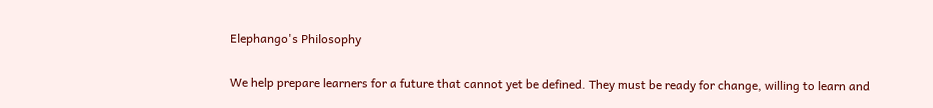Elephango's Philosophy

We help prepare learners for a future that cannot yet be defined. They must be ready for change, willing to learn and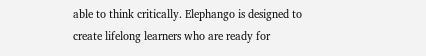able to think critically. Elephango is designed to create lifelong learners who are ready for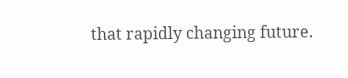that rapidly changing future.